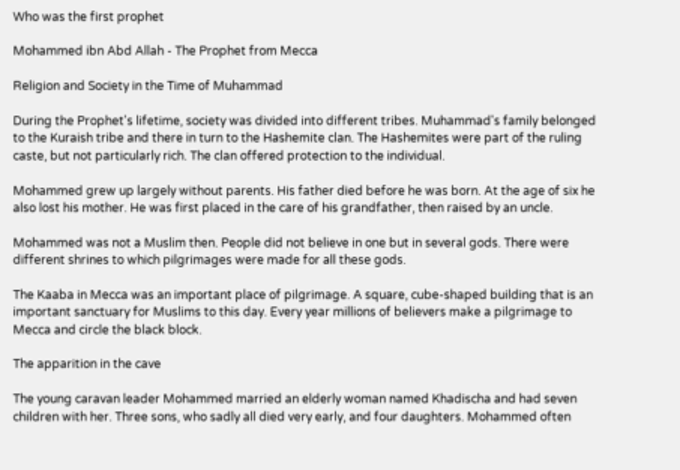Who was the first prophet

Mohammed ibn Abd Allah - The Prophet from Mecca

Religion and Society in the Time of Muhammad

During the Prophet's lifetime, society was divided into different tribes. Muhammad's family belonged to the Kuraish tribe and there in turn to the Hashemite clan. The Hashemites were part of the ruling caste, but not particularly rich. The clan offered protection to the individual.

Mohammed grew up largely without parents. His father died before he was born. At the age of six he also lost his mother. He was first placed in the care of his grandfather, then raised by an uncle.

Mohammed was not a Muslim then. People did not believe in one but in several gods. There were different shrines to which pilgrimages were made for all these gods.

The Kaaba in Mecca was an important place of pilgrimage. A square, cube-shaped building that is an important sanctuary for Muslims to this day. Every year millions of believers make a pilgrimage to Mecca and circle the black block.

The apparition in the cave

The young caravan leader Mohammed married an elderly woman named Khadischa and had seven children with her. Three sons, who sadly all died very early, and four daughters. Mohammed often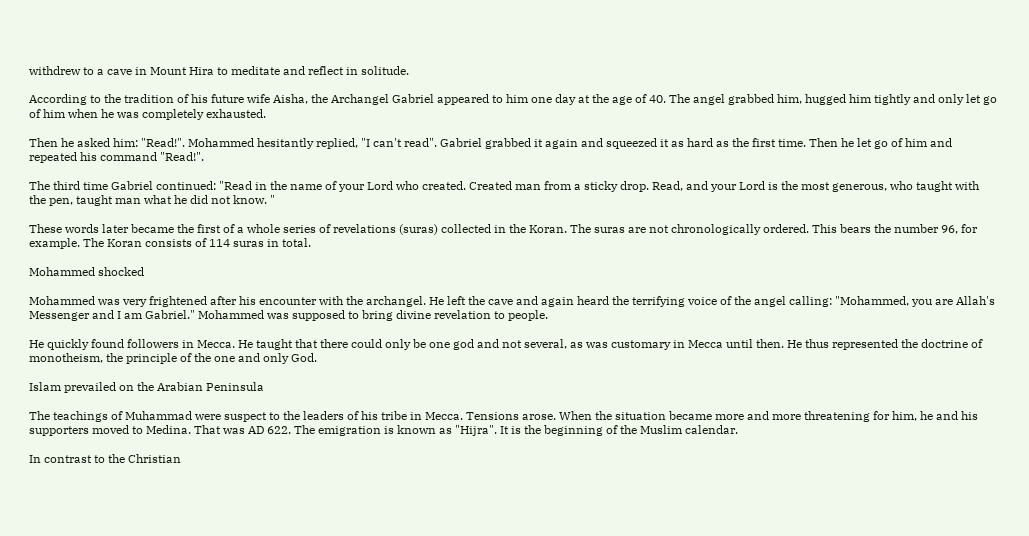withdrew to a cave in Mount Hira to meditate and reflect in solitude.

According to the tradition of his future wife Aisha, the Archangel Gabriel appeared to him one day at the age of 40. The angel grabbed him, hugged him tightly and only let go of him when he was completely exhausted.

Then he asked him: "Read!". Mohammed hesitantly replied, "I can't read". Gabriel grabbed it again and squeezed it as hard as the first time. Then he let go of him and repeated his command "Read!".

The third time Gabriel continued: "Read in the name of your Lord who created. Created man from a sticky drop. Read, and your Lord is the most generous, who taught with the pen, taught man what he did not know. "

These words later became the first of a whole series of revelations (suras) collected in the Koran. The suras are not chronologically ordered. This bears the number 96, for example. The Koran consists of 114 suras in total.

Mohammed shocked

Mohammed was very frightened after his encounter with the archangel. He left the cave and again heard the terrifying voice of the angel calling: "Mohammed, you are Allah's Messenger and I am Gabriel." Mohammed was supposed to bring divine revelation to people.

He quickly found followers in Mecca. He taught that there could only be one god and not several, as was customary in Mecca until then. He thus represented the doctrine of monotheism, the principle of the one and only God.

Islam prevailed on the Arabian Peninsula

The teachings of Muhammad were suspect to the leaders of his tribe in Mecca. Tensions arose. When the situation became more and more threatening for him, he and his supporters moved to Medina. That was AD 622. The emigration is known as "Hijra". It is the beginning of the Muslim calendar.

In contrast to the Christian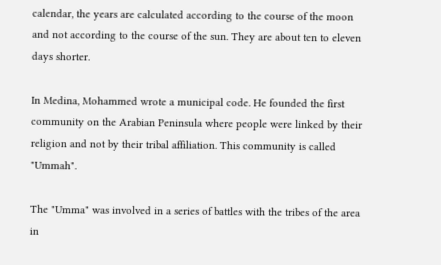calendar, the years are calculated according to the course of the moon and not according to the course of the sun. They are about ten to eleven days shorter.

In Medina, Mohammed wrote a municipal code. He founded the first community on the Arabian Peninsula where people were linked by their religion and not by their tribal affiliation. This community is called "Ummah".

The "Umma" was involved in a series of battles with the tribes of the area in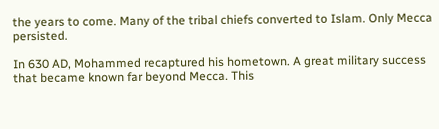the years to come. Many of the tribal chiefs converted to Islam. Only Mecca persisted.

In 630 AD, Mohammed recaptured his hometown. A great military success that became known far beyond Mecca. This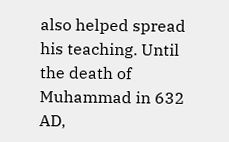also helped spread his teaching. Until the death of Muhammad in 632 AD,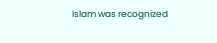Islam was recognized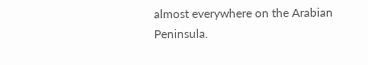almost everywhere on the Arabian Peninsula.